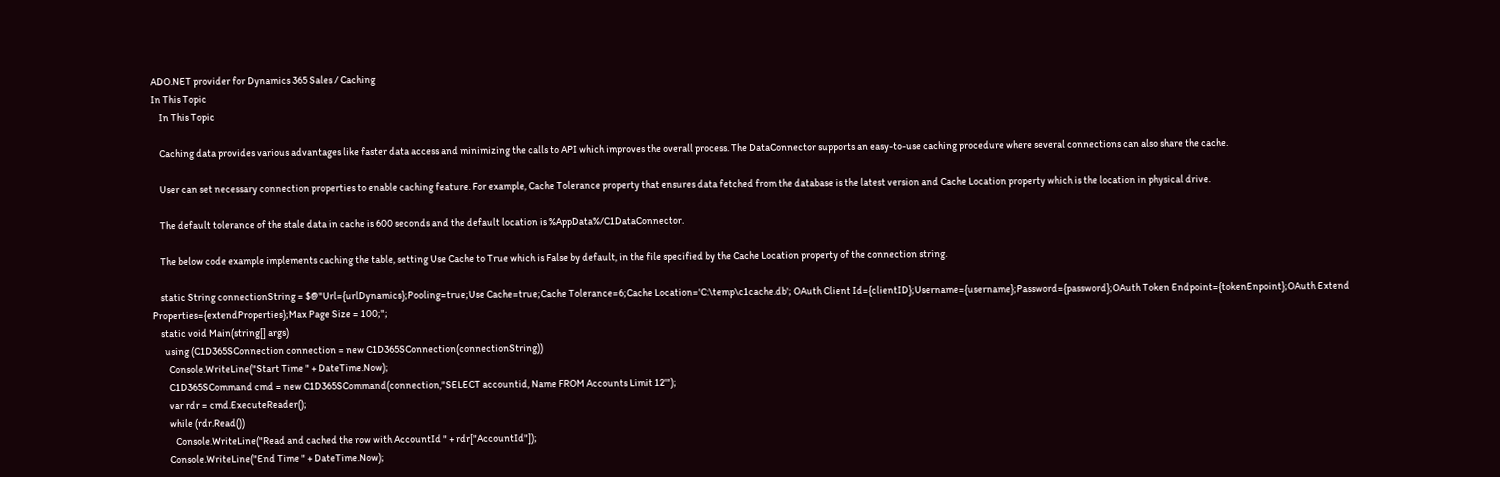ADO.NET provider for Dynamics 365 Sales / Caching
In This Topic
    In This Topic

    Caching data provides various advantages like faster data access and minimizing the calls to API which improves the overall process. The DataConnector supports an easy-to-use caching procedure where several connections can also share the cache.

    User can set necessary connection properties to enable caching feature. For example, Cache Tolerance property that ensures data fetched from the database is the latest version and Cache Location property which is the location in physical drive.

    The default tolerance of the stale data in cache is 600 seconds and the default location is %AppData%/C1DataConnector.

    The below code example implements caching the table, setting Use Cache to True which is False by default, in the file specified by the Cache Location property of the connection string.

    static String connectionString = $@"Url={urlDynamics};Pooling=true;Use Cache=true;Cache Tolerance=6;Cache Location='C:\temp\c1cache.db'; OAuth Client Id={clientID};Username={username};Password={password};OAuth Token Endpoint={tokenEnpoint};OAuth Extend Properties={extendProperties};Max Page Size = 100;";
    static void Main(string[] args)
      using (C1D365SConnection connection = new C1D365SConnection(connectionString))
        Console.WriteLine("Start Time " + DateTime.Now);
        C1D365SCommand cmd = new C1D365SCommand(connection,"SELECT accountid, Name FROM Accounts Limit 12'");
        var rdr = cmd.ExecuteReader();
        while (rdr.Read())
           Console.WriteLine("Read and cached the row with AccountId " + rdr["AccountId"]);
        Console.WriteLine("End Time " + DateTime.Now);